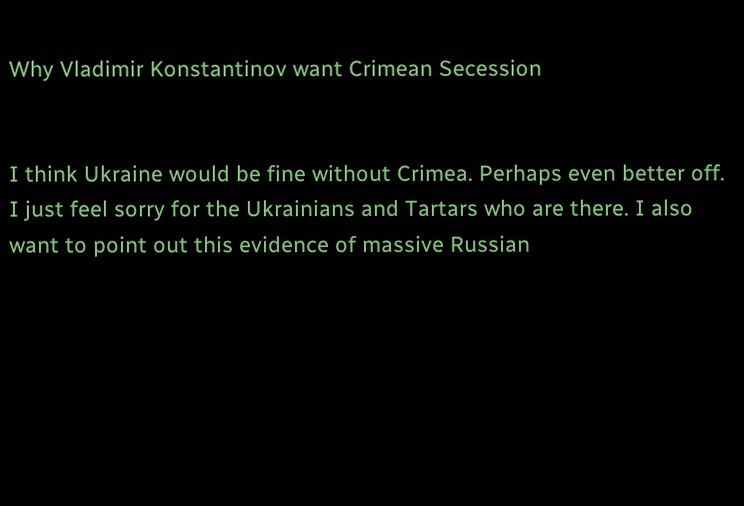Why Vladimir Konstantinov want Crimean Secession


I think Ukraine would be fine without Crimea. Perhaps even better off. I just feel sorry for the Ukrainians and Tartars who are there. I also want to point out this evidence of massive Russian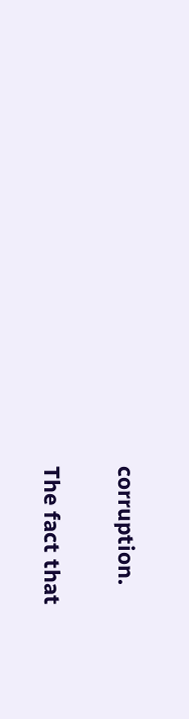corruption.

The fact that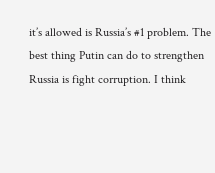it’s allowed is Russia’s #1 problem. The best thing Putin can do to strengthen Russia is fight corruption. I think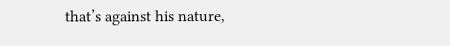that’s against his nature,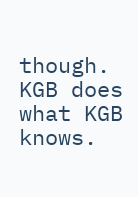though. KGB does what KGB knows.